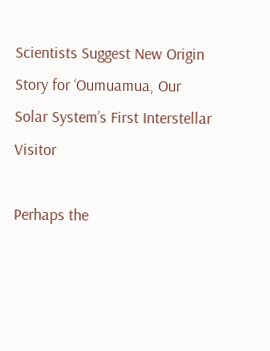Scientists Suggest New Origin Story for ‘Oumuamua, Our Solar System’s First Interstellar Visitor

Perhaps the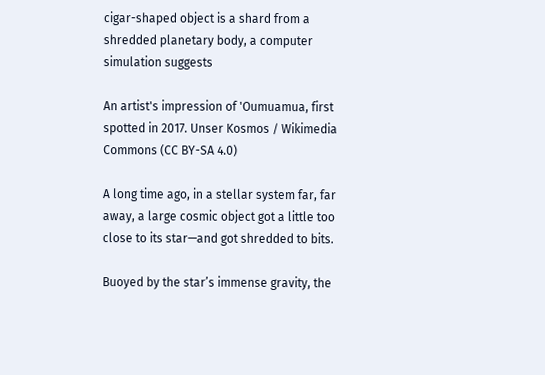cigar-shaped object is a shard from a shredded planetary body, a computer simulation suggests

An artist's impression of 'Oumuamua, first spotted in 2017. Unser Kosmos / Wikimedia Commons (CC BY-SA 4.0)

A long time ago, in a stellar system far, far away, a large cosmic object got a little too close to its star—and got shredded to bits.

Buoyed by the star’s immense gravity, the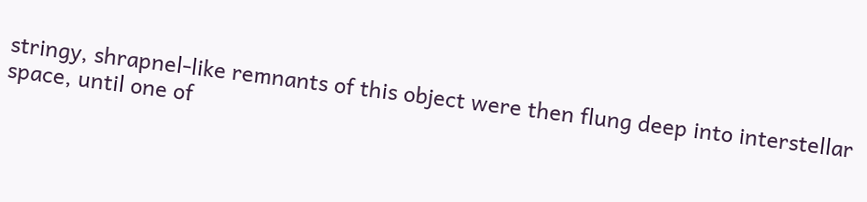stringy, shrapnel-like remnants of this object were then flung deep into interstellar space, until one of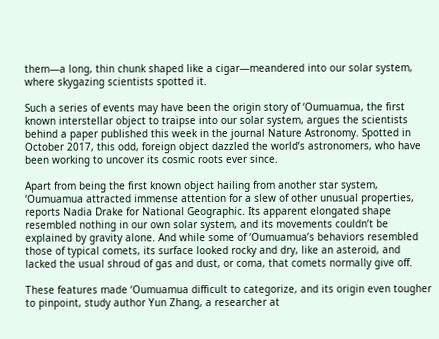them—a long, thin chunk shaped like a cigar—meandered into our solar system, where skygazing scientists spotted it.

Such a series of events may have been the origin story of ‘Oumuamua, the first known interstellar object to traipse into our solar system, argues the scientists behind a paper published this week in the journal Nature Astronomy. Spotted in October 2017, this odd, foreign object dazzled the world’s astronomers, who have been working to uncover its cosmic roots ever since.

Apart from being the first known object hailing from another star system, ‘Oumuamua attracted immense attention for a slew of other unusual properties, reports Nadia Drake for National Geographic. Its apparent elongated shape resembled nothing in our own solar system, and its movements couldn’t be explained by gravity alone. And while some of ‘Oumuamua’s behaviors resembled those of typical comets, its surface looked rocky and dry, like an asteroid, and lacked the usual shroud of gas and dust, or coma, that comets normally give off.

These features made ‘Oumuamua difficult to categorize, and its origin even tougher to pinpoint, study author Yun Zhang, a researcher at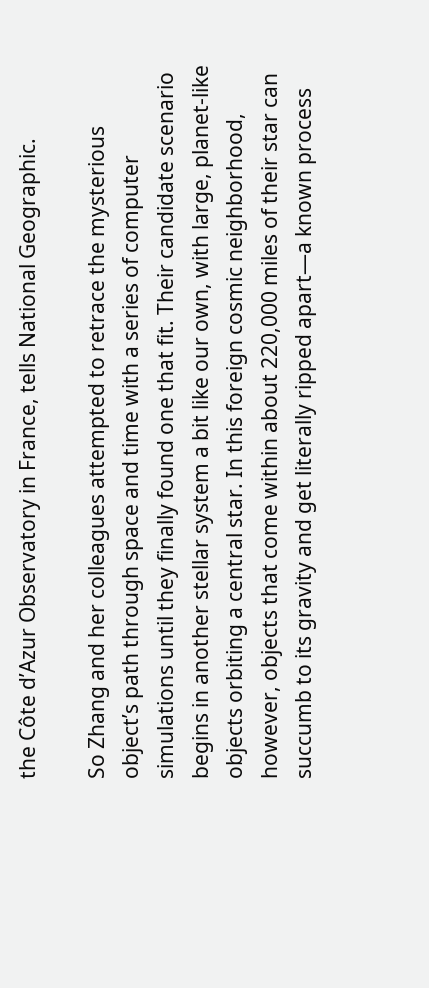the Côte d’Azur Observatory in France, tells National Geographic.

So Zhang and her colleagues attempted to retrace the mysterious object’s path through space and time with a series of computer simulations until they finally found one that fit. Their candidate scenario begins in another stellar system a bit like our own, with large, planet-like objects orbiting a central star. In this foreign cosmic neighborhood, however, objects that come within about 220,000 miles of their star can succumb to its gravity and get literally ripped apart—a known process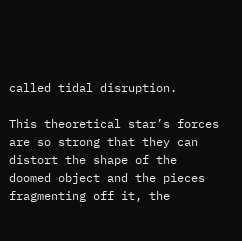called tidal disruption.

This theoretical star’s forces are so strong that they can distort the shape of the doomed object and the pieces fragmenting off it, the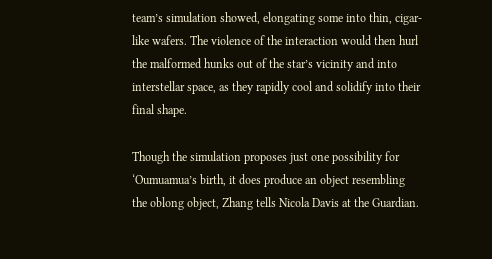team’s simulation showed, elongating some into thin, cigar-like wafers. The violence of the interaction would then hurl the malformed hunks out of the star’s vicinity and into interstellar space, as they rapidly cool and solidify into their final shape.

Though the simulation proposes just one possibility for ‘Oumuamua’s birth, it does produce an object resembling the oblong object, Zhang tells Nicola Davis at the Guardian.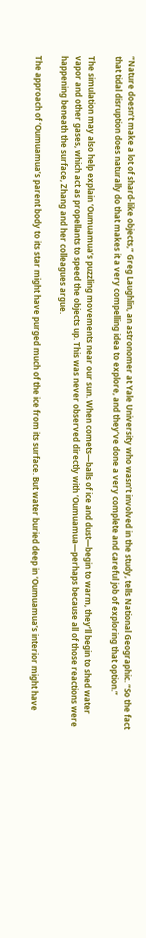“Nature doesn’t make a lot of shard-like objects,” Greg Laughlin, an astronomer at Yale University who wasn’t involved in the study, tells National Geographic. “So the fact that tidal disruption does naturally do that makes it a very compelling idea to explore, and they’ve done a very complete and careful job of exploring that option.”

The simulation may also help explain ‘Oumuamua’s puzzling movements near our sun. When comets—balls of ice and dust—begin to warm, they’ll begin to shed water vapor and other gases, which act as propellants to speed the objects up. This was never observed directly with ‘Oumuamua—perhaps because all of those reactions were happening beneath the surface, Zhang and her colleagues argue.

The approach of ‘Oumuamua’s parent body to its star might have purged much of the ice from its surface. But water buried deep in ‘Oumuamua’s interior might have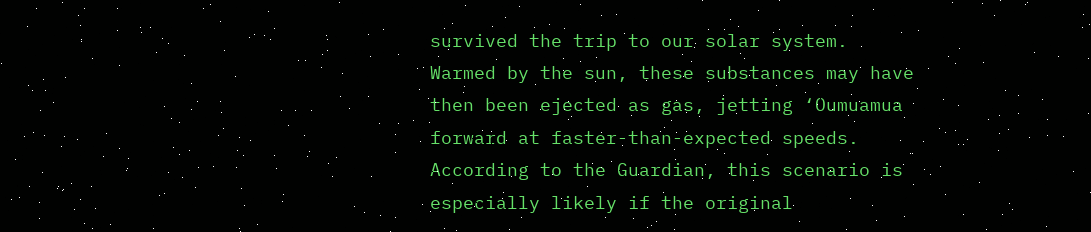survived the trip to our solar system. Warmed by the sun, these substances may have then been ejected as gas, jetting ‘Oumuamua forward at faster-than-expected speeds. According to the Guardian, this scenario is especially likely if the original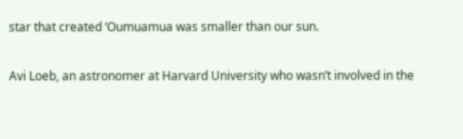star that created ‘Oumuamua was smaller than our sun.

Avi Loeb, an astronomer at Harvard University who wasn’t involved in the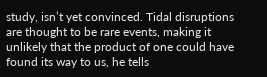study, isn’t yet convinced. Tidal disruptions are thought to be rare events, making it unlikely that the product of one could have found its way to us, he tells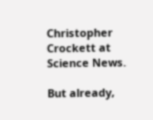Christopher Crockett at Science News.

But already,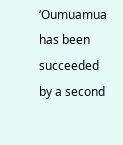‘Oumuamua has been succeeded by a second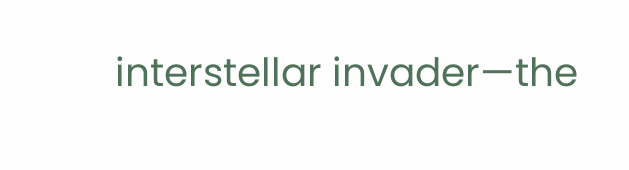interstellar invader—the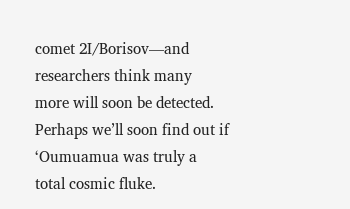comet 2I/Borisov—and researchers think many more will soon be detected. Perhaps we’ll soon find out if ‘Oumuamua was truly a total cosmic fluke.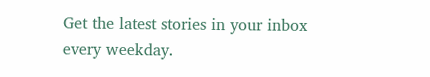Get the latest stories in your inbox every weekday.